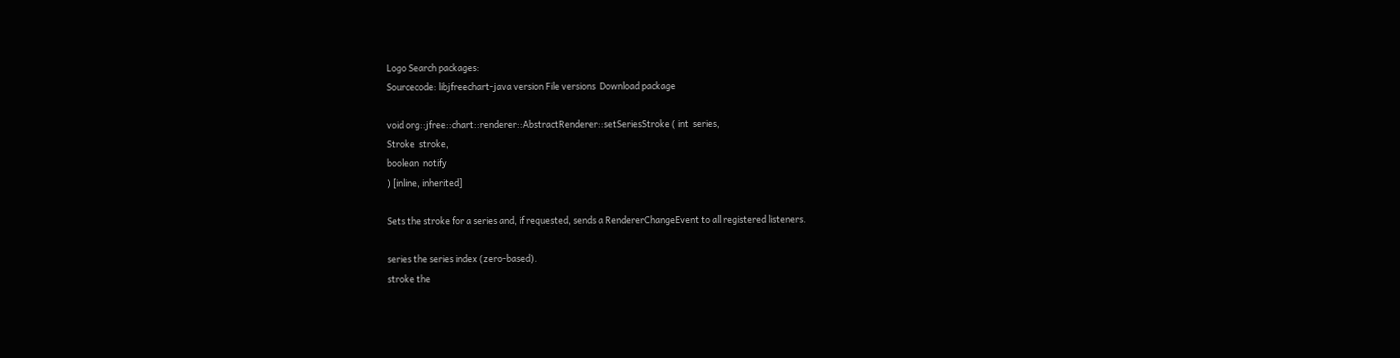Logo Search packages:
Sourcecode: libjfreechart-java version File versions  Download package

void org::jfree::chart::renderer::AbstractRenderer::setSeriesStroke ( int  series,
Stroke  stroke,
boolean  notify
) [inline, inherited]

Sets the stroke for a series and, if requested, sends a RendererChangeEvent to all registered listeners.

series the series index (zero-based).
stroke the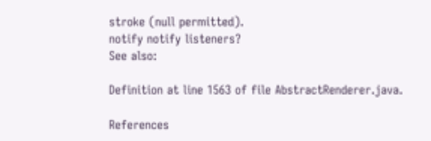stroke (null permitted).
notify notify listeners?
See also:

Definition at line 1563 of file AbstractRenderer.java.

References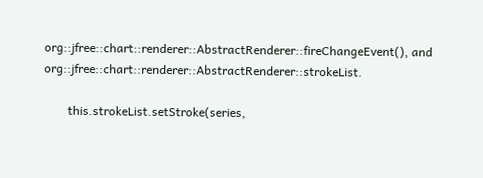org::jfree::chart::renderer::AbstractRenderer::fireChangeEvent(), and org::jfree::chart::renderer::AbstractRenderer::strokeList.

        this.strokeList.setStroke(series,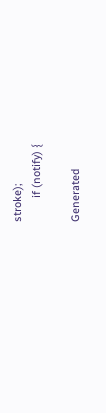stroke);
        if (notify) {

Generated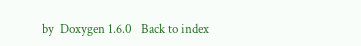by  Doxygen 1.6.0   Back to index